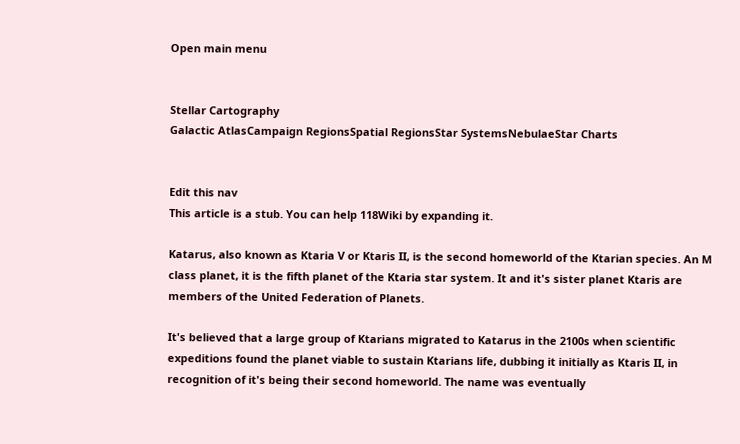Open main menu


Stellar Cartography
Galactic AtlasCampaign RegionsSpatial RegionsStar SystemsNebulaeStar Charts


Edit this nav
This article is a stub. You can help 118Wiki by expanding it.

Katarus, also known as Ktaria V or Ktaris II, is the second homeworld of the Ktarian species. An M class planet, it is the fifth planet of the Ktaria star system. It and it's sister planet Ktaris are members of the United Federation of Planets.

It's believed that a large group of Ktarians migrated to Katarus in the 2100s when scientific expeditions found the planet viable to sustain Ktarians life, dubbing it initially as Ktaris II, in recognition of it's being their second homeworld. The name was eventually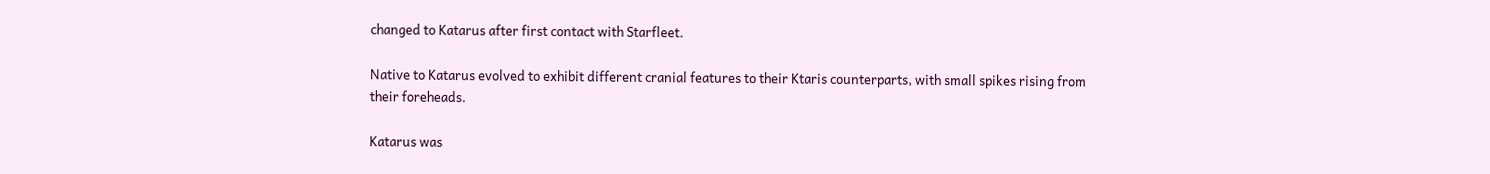changed to Katarus after first contact with Starfleet.

Native to Katarus evolved to exhibit different cranial features to their Ktaris counterparts, with small spikes rising from their foreheads.

Katarus was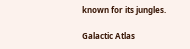known for its jungles.

Galactic Atlas